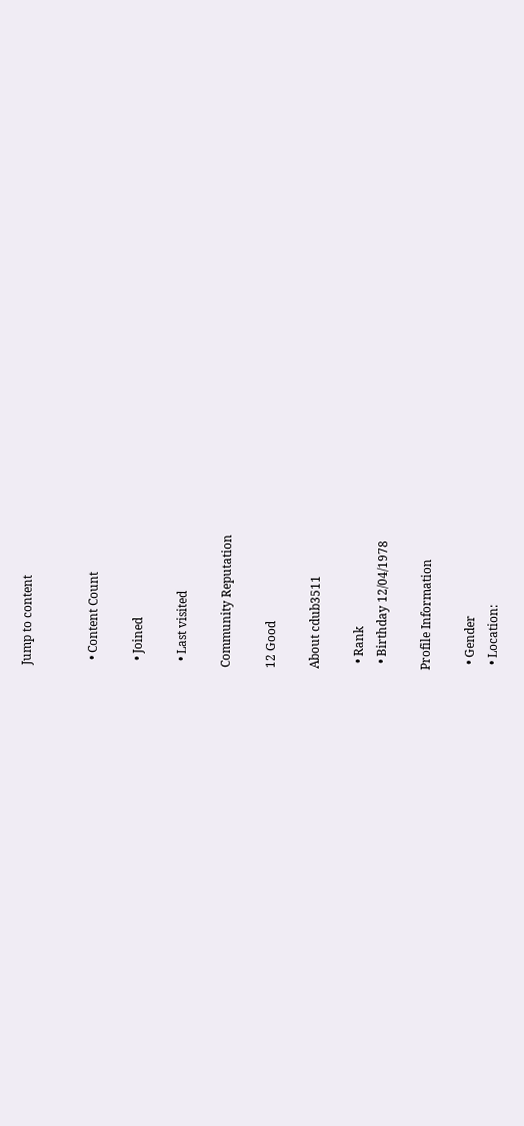Jump to content


  • Content Count

  • Joined

  • Last visited

Community Reputation

12 Good

About cdub3511

  • Rank
  • Birthday 12/04/1978

Profile Information

  • Gender
  • Location: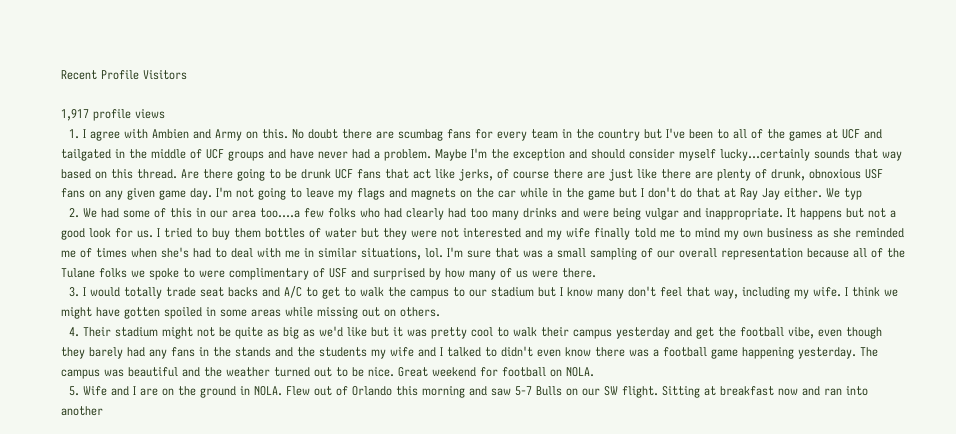Recent Profile Visitors

1,917 profile views
  1. I agree with Ambien and Army on this. No doubt there are scumbag fans for every team in the country but I've been to all of the games at UCF and tailgated in the middle of UCF groups and have never had a problem. Maybe I'm the exception and should consider myself lucky...certainly sounds that way based on this thread. Are there going to be drunk UCF fans that act like jerks, of course there are just like there are plenty of drunk, obnoxious USF fans on any given game day. I'm not going to leave my flags and magnets on the car while in the game but I don't do that at Ray Jay either. We typ
  2. We had some of this in our area too....a few folks who had clearly had too many drinks and were being vulgar and inappropriate. It happens but not a good look for us. I tried to buy them bottles of water but they were not interested and my wife finally told me to mind my own business as she reminded me of times when she's had to deal with me in similar situations, lol. I'm sure that was a small sampling of our overall representation because all of the Tulane folks we spoke to were complimentary of USF and surprised by how many of us were there.
  3. I would totally trade seat backs and A/C to get to walk the campus to our stadium but I know many don't feel that way, including my wife. I think we might have gotten spoiled in some areas while missing out on others.
  4. Their stadium might not be quite as big as we'd like but it was pretty cool to walk their campus yesterday and get the football vibe, even though they barely had any fans in the stands and the students my wife and I talked to didn't even know there was a football game happening yesterday. The campus was beautiful and the weather turned out to be nice. Great weekend for football on NOLA.
  5. Wife and I are on the ground in NOLA. Flew out of Orlando this morning and saw 5-7 Bulls on our SW flight. Sitting at breakfast now and ran into another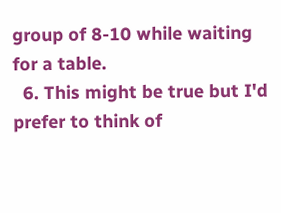group of 8-10 while waiting for a table.
  6. This might be true but I'd prefer to think of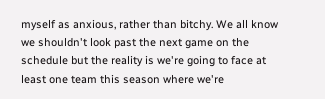myself as anxious, rather than bitchy. We all know we shouldn't look past the next game on the schedule but the reality is we're going to face at least one team this season where we're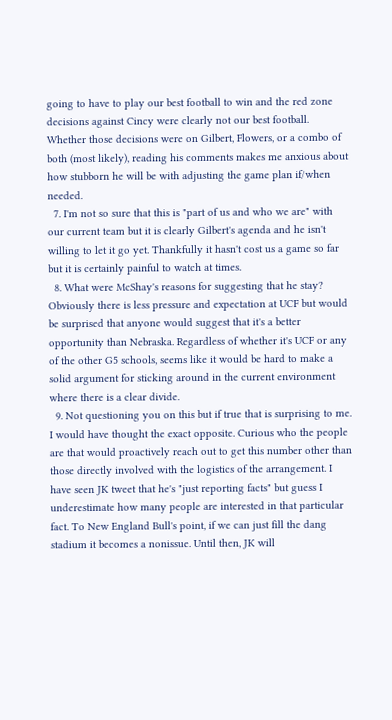going to have to play our best football to win and the red zone decisions against Cincy were clearly not our best football. Whether those decisions were on Gilbert, Flowers, or a combo of both (most likely), reading his comments makes me anxious about how stubborn he will be with adjusting the game plan if/when needed.
  7. I'm not so sure that this is "part of us and who we are" with our current team but it is clearly Gilbert's agenda and he isn't willing to let it go yet. Thankfully it hasn't cost us a game so far but it is certainly painful to watch at times.
  8. What were McShay's reasons for suggesting that he stay? Obviously there is less pressure and expectation at UCF but would be surprised that anyone would suggest that it's a better opportunity than Nebraska. Regardless of whether it's UCF or any of the other G5 schools, seems like it would be hard to make a solid argument for sticking around in the current environment where there is a clear divide.
  9. Not questioning you on this but if true that is surprising to me. I would have thought the exact opposite. Curious who the people are that would proactively reach out to get this number other than those directly involved with the logistics of the arrangement. I have seen JK tweet that he's "just reporting facts" but guess I underestimate how many people are interested in that particular fact. To New England Bull's point, if we can just fill the dang stadium it becomes a nonissue. Until then, JK will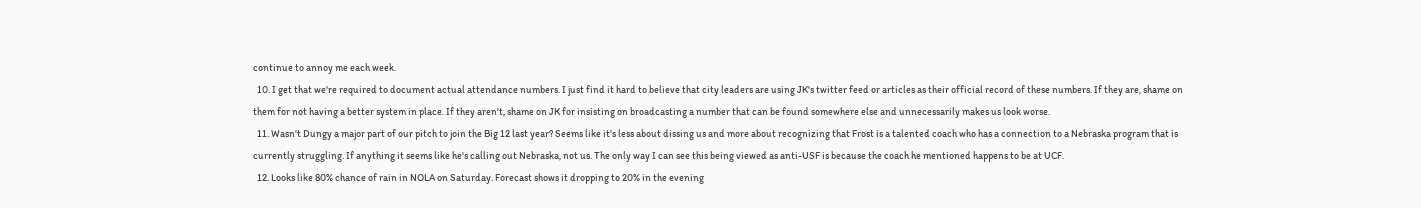continue to annoy me each week.
  10. I get that we're required to document actual attendance numbers. I just find it hard to believe that city leaders are using JK's twitter feed or articles as their official record of these numbers. If they are, shame on them for not having a better system in place. If they aren't, shame on JK for insisting on broadcasting a number that can be found somewhere else and unnecessarily makes us look worse.
  11. Wasn't Dungy a major part of our pitch to join the Big 12 last year? Seems like it's less about dissing us and more about recognizing that Frost is a talented coach who has a connection to a Nebraska program that is currently struggling. If anything it seems like he's calling out Nebraska, not us. The only way I can see this being viewed as anti-USF is because the coach he mentioned happens to be at UCF.
  12. Looks like 80% chance of rain in NOLA on Saturday. Forecast shows it dropping to 20% in the evening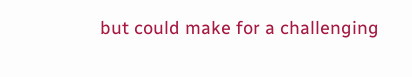but could make for a challenging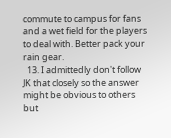commute to campus for fans and a wet field for the players to deal with. Better pack your rain gear.
  13. I admittedly don't follow JK that closely so the answer might be obvious to others but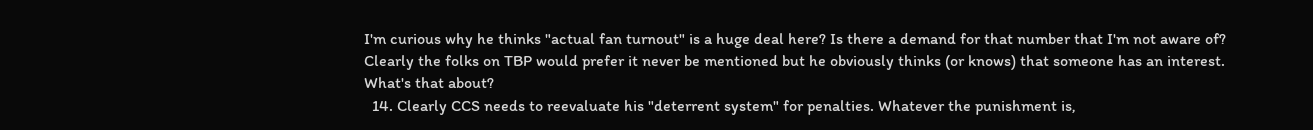I'm curious why he thinks "actual fan turnout" is a huge deal here? Is there a demand for that number that I'm not aware of? Clearly the folks on TBP would prefer it never be mentioned but he obviously thinks (or knows) that someone has an interest. What's that about?
  14. Clearly CCS needs to reevaluate his "deterrent system" for penalties. Whatever the punishment is,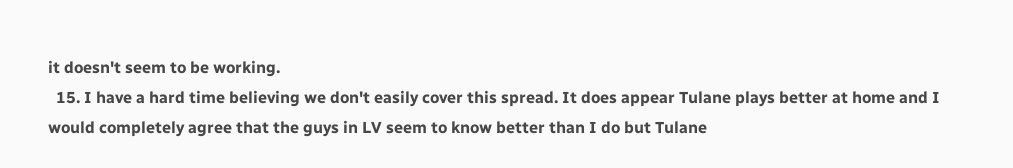it doesn't seem to be working.
  15. I have a hard time believing we don't easily cover this spread. It does appear Tulane plays better at home and I would completely agree that the guys in LV seem to know better than I do but Tulane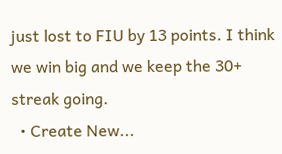just lost to FIU by 13 points. I think we win big and we keep the 30+ streak going.
  • Create New...